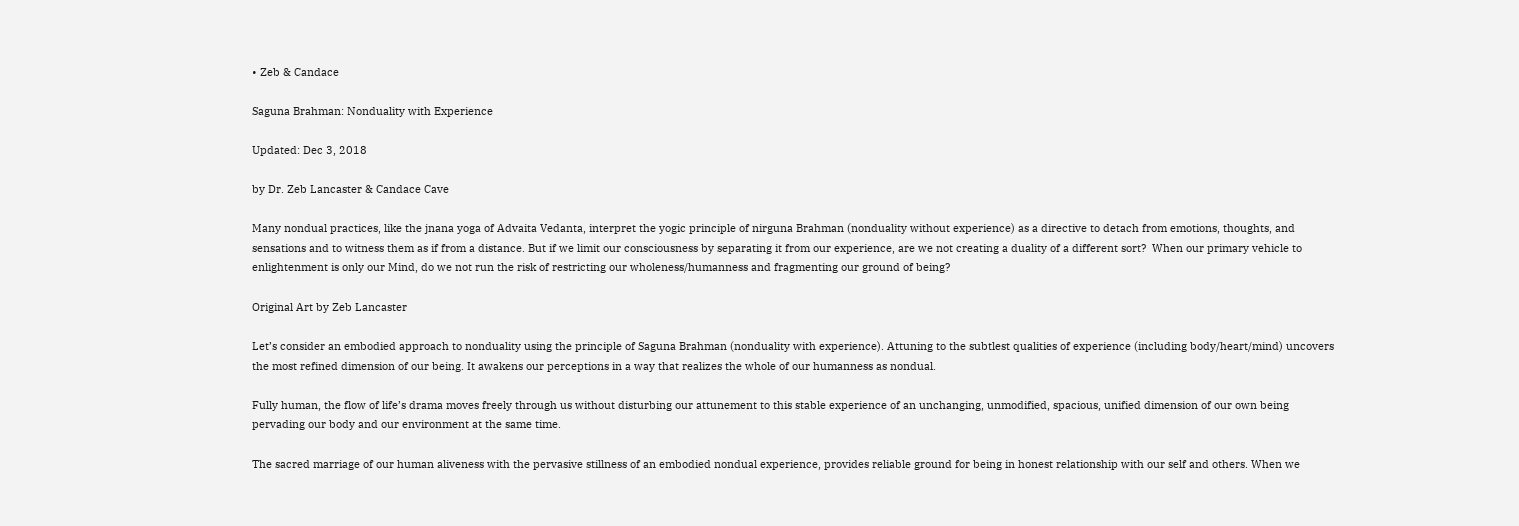• Zeb & Candace

Saguna Brahman: Nonduality with Experience

Updated: Dec 3, 2018

by Dr. Zeb Lancaster & Candace Cave

Many nondual practices, like the jnana yoga of Advaita Vedanta, interpret the yogic principle of nirguna Brahman (nonduality without experience) as a directive to detach from emotions, thoughts, and sensations and to witness them as if from a distance. But if we limit our consciousness by separating it from our experience, are we not creating a duality of a different sort?  When our primary vehicle to enlightenment is only our Mind, do we not run the risk of restricting our wholeness/humanness and fragmenting our ground of being?

Original Art by Zeb Lancaster

Let’s consider an embodied approach to nonduality using the principle of Saguna Brahman (nonduality with experience). Attuning to the subtlest qualities of experience (including body/heart/mind) uncovers the most refined dimension of our being. It awakens our perceptions in a way that realizes the whole of our humanness as nondual.

Fully human, the flow of life’s drama moves freely through us without disturbing our attunement to this stable experience of an unchanging, unmodified, spacious, unified dimension of our own being pervading our body and our environment at the same time.

The sacred marriage of our human aliveness with the pervasive stillness of an embodied nondual experience, provides reliable ground for being in honest relationship with our self and others. When we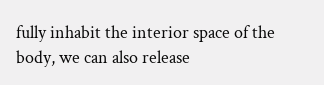fully inhabit the interior space of the body, we can also release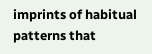imprints of habitual patterns that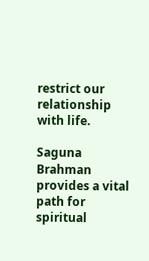restrict our relationship with life.

Saguna Brahman provides a vital path for spiritual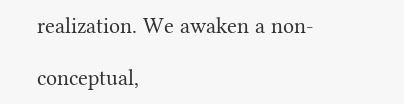realization. We awaken a non-

conceptual,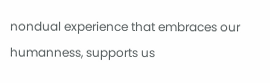nondual experience that embraces our humanness, supports us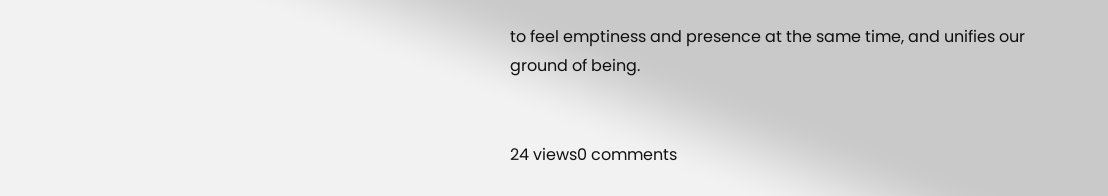to feel emptiness and presence at the same time, and unifies our ground of being.


24 views0 comments